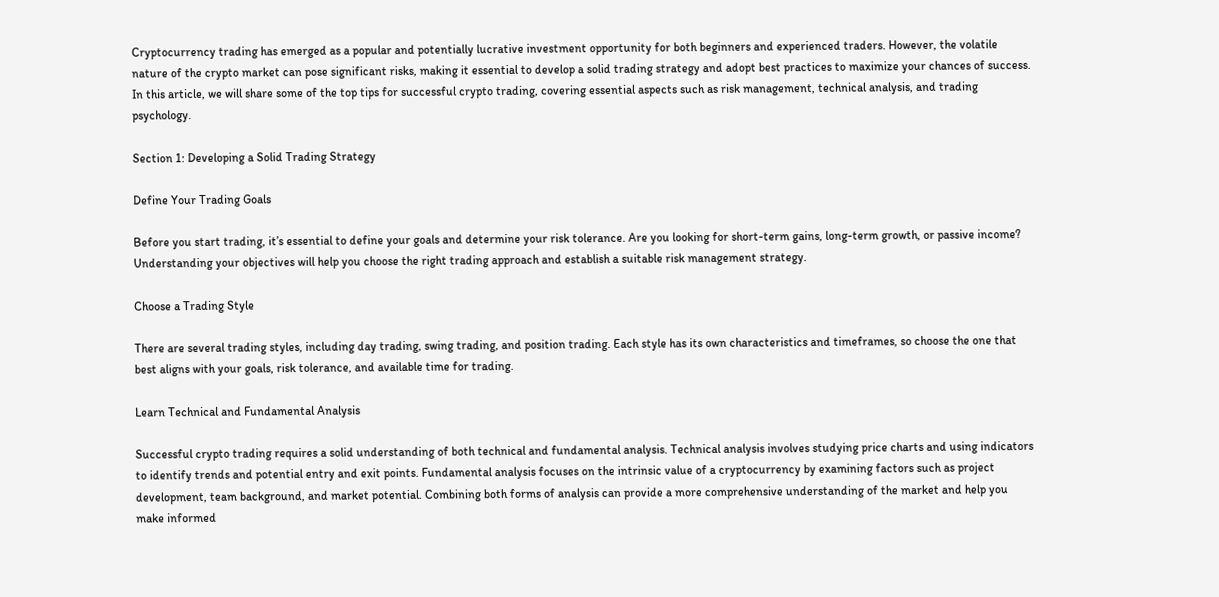Cryptocurrency trading has emerged as a popular and potentially lucrative investment opportunity for both beginners and experienced traders. However, the volatile nature of the crypto market can pose significant risks, making it essential to develop a solid trading strategy and adopt best practices to maximize your chances of success. In this article, we will share some of the top tips for successful crypto trading, covering essential aspects such as risk management, technical analysis, and trading psychology.

Section 1: Developing a Solid Trading Strategy

Define Your Trading Goals

Before you start trading, it’s essential to define your goals and determine your risk tolerance. Are you looking for short-term gains, long-term growth, or passive income? Understanding your objectives will help you choose the right trading approach and establish a suitable risk management strategy.

Choose a Trading Style

There are several trading styles, including day trading, swing trading, and position trading. Each style has its own characteristics and timeframes, so choose the one that best aligns with your goals, risk tolerance, and available time for trading.

Learn Technical and Fundamental Analysis

Successful crypto trading requires a solid understanding of both technical and fundamental analysis. Technical analysis involves studying price charts and using indicators to identify trends and potential entry and exit points. Fundamental analysis focuses on the intrinsic value of a cryptocurrency by examining factors such as project development, team background, and market potential. Combining both forms of analysis can provide a more comprehensive understanding of the market and help you make informed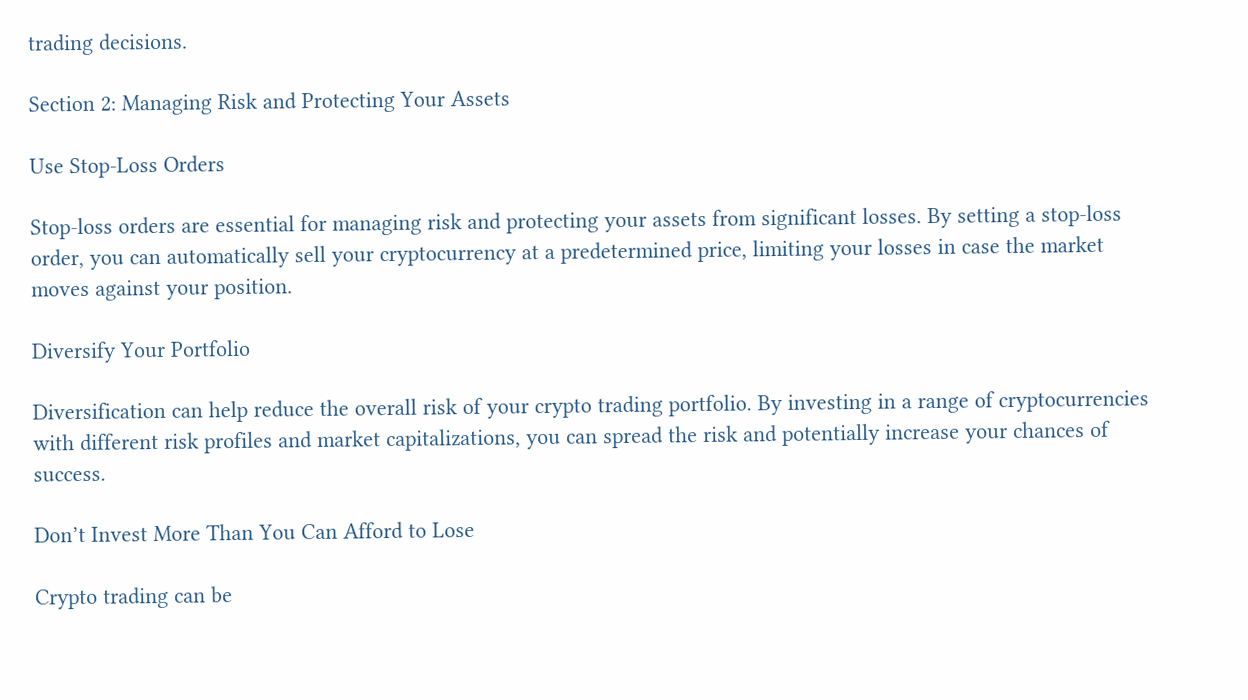trading decisions.

Section 2: Managing Risk and Protecting Your Assets

Use Stop-Loss Orders

Stop-loss orders are essential for managing risk and protecting your assets from significant losses. By setting a stop-loss order, you can automatically sell your cryptocurrency at a predetermined price, limiting your losses in case the market moves against your position.

Diversify Your Portfolio

Diversification can help reduce the overall risk of your crypto trading portfolio. By investing in a range of cryptocurrencies with different risk profiles and market capitalizations, you can spread the risk and potentially increase your chances of success.

Don’t Invest More Than You Can Afford to Lose

Crypto trading can be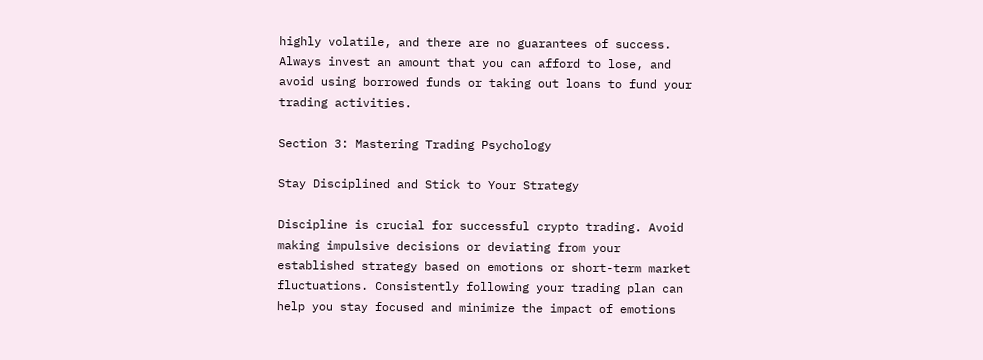highly volatile, and there are no guarantees of success. Always invest an amount that you can afford to lose, and avoid using borrowed funds or taking out loans to fund your trading activities.

Section 3: Mastering Trading Psychology

Stay Disciplined and Stick to Your Strategy

Discipline is crucial for successful crypto trading. Avoid making impulsive decisions or deviating from your established strategy based on emotions or short-term market fluctuations. Consistently following your trading plan can help you stay focused and minimize the impact of emotions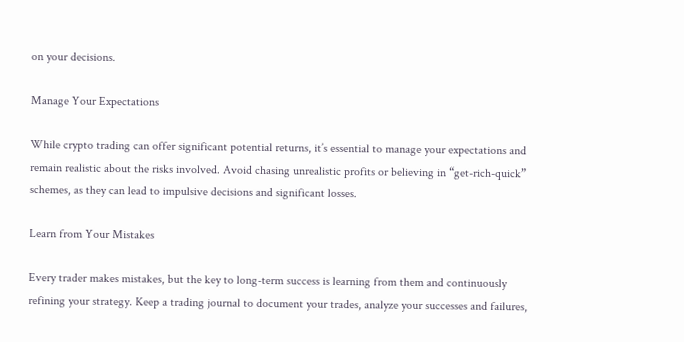on your decisions.

Manage Your Expectations

While crypto trading can offer significant potential returns, it’s essential to manage your expectations and remain realistic about the risks involved. Avoid chasing unrealistic profits or believing in “get-rich-quick” schemes, as they can lead to impulsive decisions and significant losses.

Learn from Your Mistakes

Every trader makes mistakes, but the key to long-term success is learning from them and continuously refining your strategy. Keep a trading journal to document your trades, analyze your successes and failures,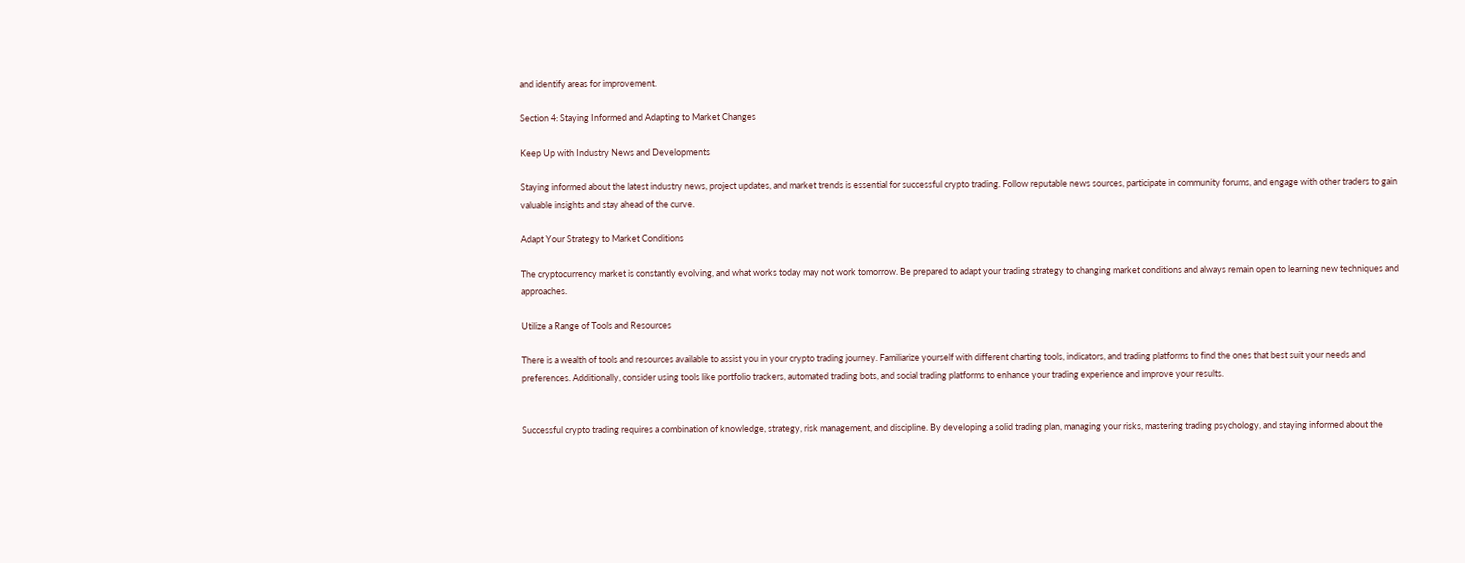and identify areas for improvement.

Section 4: Staying Informed and Adapting to Market Changes

Keep Up with Industry News and Developments

Staying informed about the latest industry news, project updates, and market trends is essential for successful crypto trading. Follow reputable news sources, participate in community forums, and engage with other traders to gain valuable insights and stay ahead of the curve.

Adapt Your Strategy to Market Conditions

The cryptocurrency market is constantly evolving, and what works today may not work tomorrow. Be prepared to adapt your trading strategy to changing market conditions and always remain open to learning new techniques and approaches.

Utilize a Range of Tools and Resources

There is a wealth of tools and resources available to assist you in your crypto trading journey. Familiarize yourself with different charting tools, indicators, and trading platforms to find the ones that best suit your needs and preferences. Additionally, consider using tools like portfolio trackers, automated trading bots, and social trading platforms to enhance your trading experience and improve your results.


Successful crypto trading requires a combination of knowledge, strategy, risk management, and discipline. By developing a solid trading plan, managing your risks, mastering trading psychology, and staying informed about the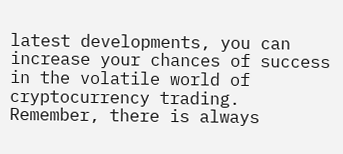latest developments, you can increase your chances of success in the volatile world of cryptocurrency trading. Remember, there is always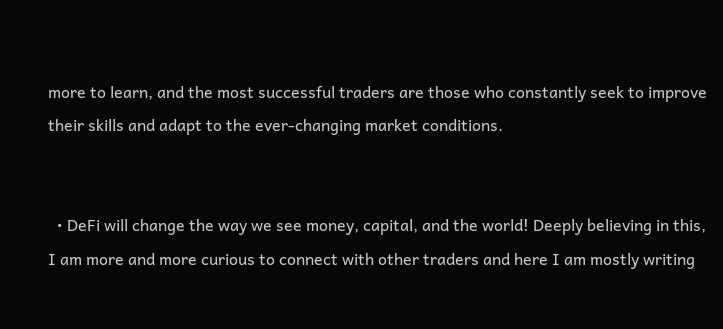more to learn, and the most successful traders are those who constantly seek to improve their skills and adapt to the ever-changing market conditions.


  • DeFi will change the way we see money, capital, and the world! Deeply believing in this, I am more and more curious to connect with other traders and here I am mostly writing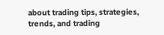about trading tips, strategies, trends, and trading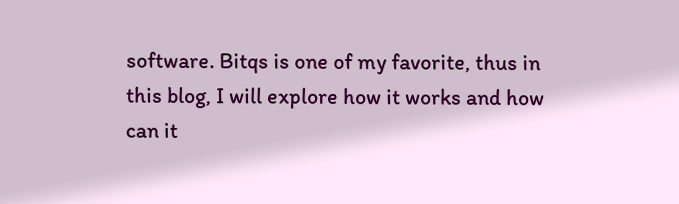software. Bitqs is one of my favorite, thus in this blog, I will explore how it works and how can it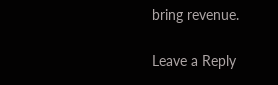bring revenue.

Leave a Reply